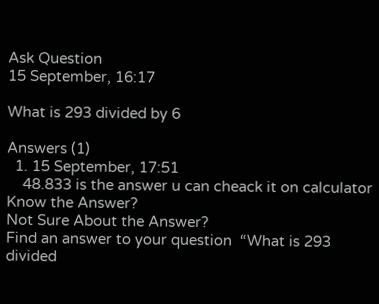Ask Question
15 September, 16:17

What is 293 divided by 6

Answers (1)
  1. 15 September, 17:51
    48.833 is the answer u can cheack it on calculator
Know the Answer?
Not Sure About the Answer?
Find an answer to your question  “What is 293 divided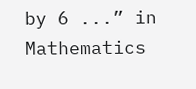by 6 ...” in  Mathematics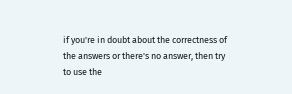if you're in doubt about the correctness of the answers or there's no answer, then try to use the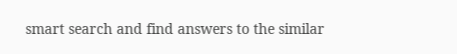smart search and find answers to the similar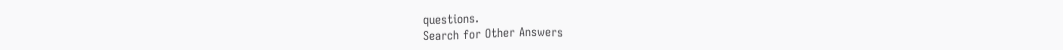questions.
Search for Other Answers